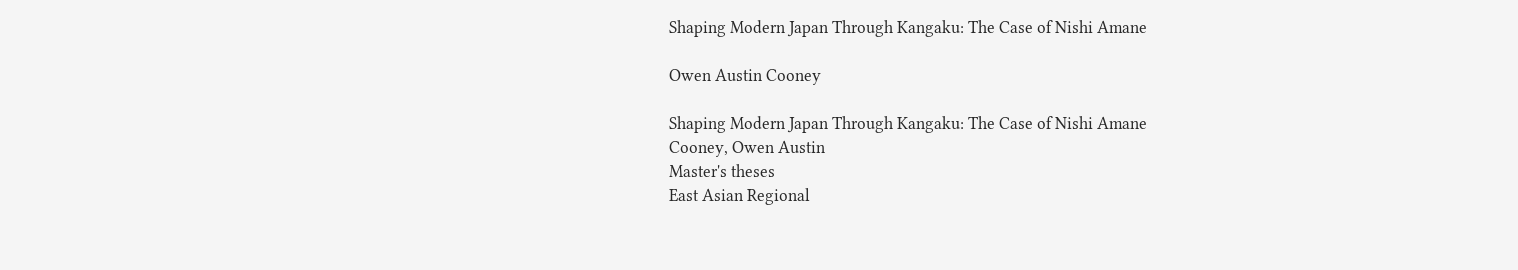Shaping Modern Japan Through Kangaku: The Case of Nishi Amane

Owen Austin Cooney

Shaping Modern Japan Through Kangaku: The Case of Nishi Amane
Cooney, Owen Austin
Master's theses
East Asian Regional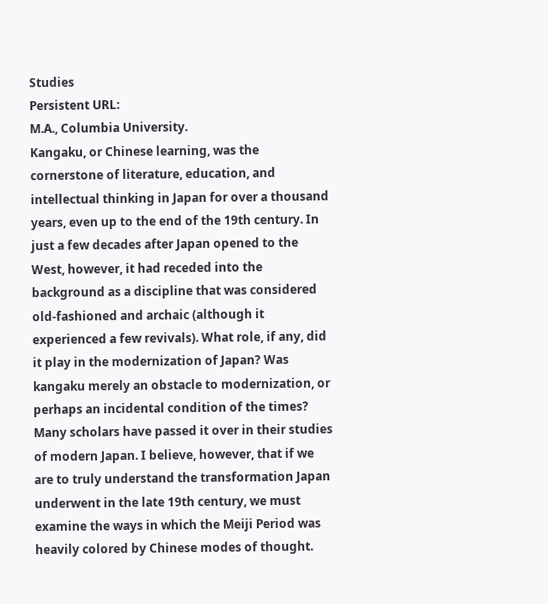Studies
Persistent URL:
M.A., Columbia University.
Kangaku, or Chinese learning, was the cornerstone of literature, education, and intellectual thinking in Japan for over a thousand years, even up to the end of the 19th century. In just a few decades after Japan opened to the West, however, it had receded into the background as a discipline that was considered old-fashioned and archaic (although it experienced a few revivals). What role, if any, did it play in the modernization of Japan? Was kangaku merely an obstacle to modernization, or perhaps an incidental condition of the times? Many scholars have passed it over in their studies of modern Japan. I believe, however, that if we are to truly understand the transformation Japan underwent in the late 19th century, we must examine the ways in which the Meiji Period was heavily colored by Chinese modes of thought.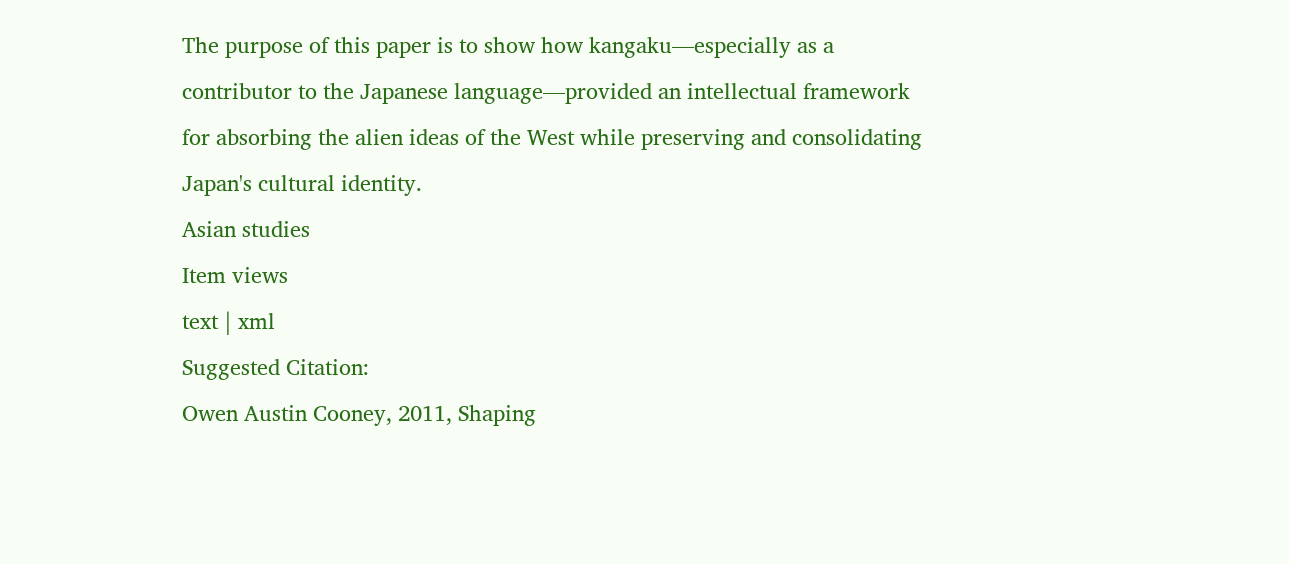The purpose of this paper is to show how kangaku—especially as a contributor to the Japanese language—provided an intellectual framework for absorbing the alien ideas of the West while preserving and consolidating Japan's cultural identity.
Asian studies
Item views
text | xml
Suggested Citation:
Owen Austin Cooney, 2011, Shaping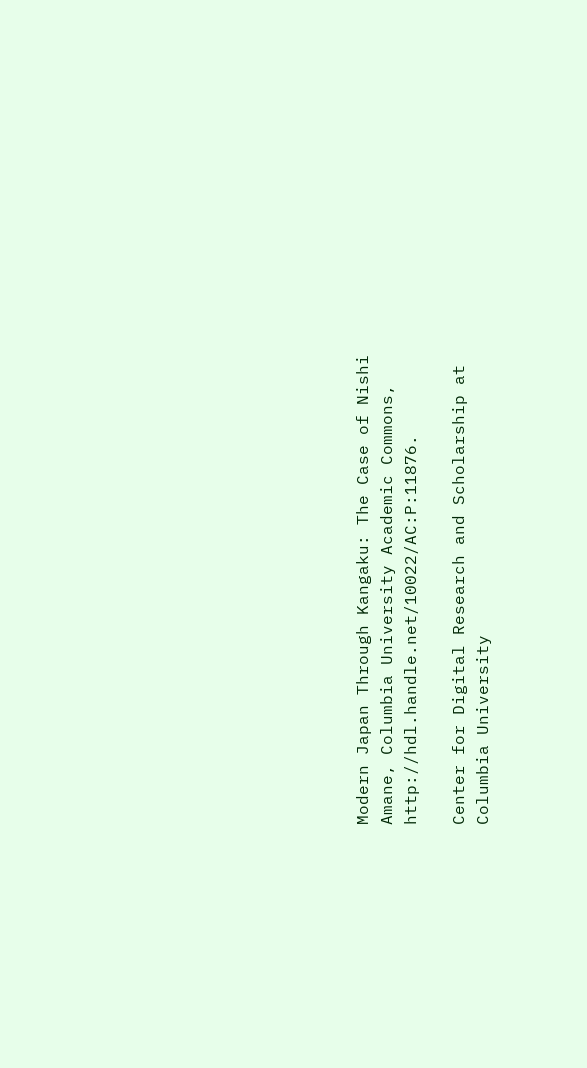Modern Japan Through Kangaku: The Case of Nishi Amane, Columbia University Academic Commons, http://hdl.handle.net/10022/AC:P:11876.

Center for Digital Research and Scholarship at Columbia University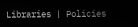Libraries | Policies